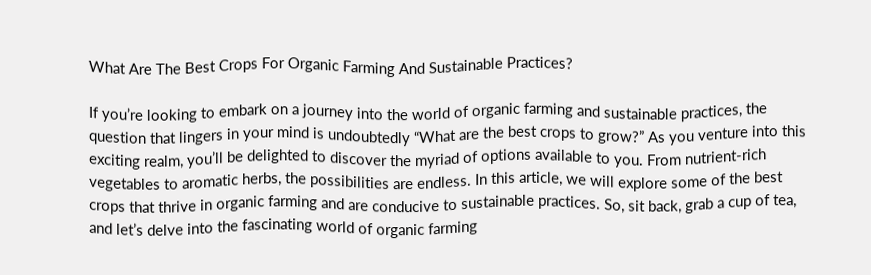What Are The Best Crops For Organic Farming And Sustainable Practices?

If you’re looking to embark on a journey into the world of organic farming and sustainable practices, the question that lingers in your mind is undoubtedly “What are the best crops to grow?” As you venture into this exciting realm, you’ll be delighted to discover the myriad of options available to you. From nutrient-rich vegetables to aromatic herbs, the possibilities are endless. In this article, we will explore some of the best crops that thrive in organic farming and are conducive to sustainable practices. So, sit back, grab a cup of tea, and let’s delve into the fascinating world of organic farming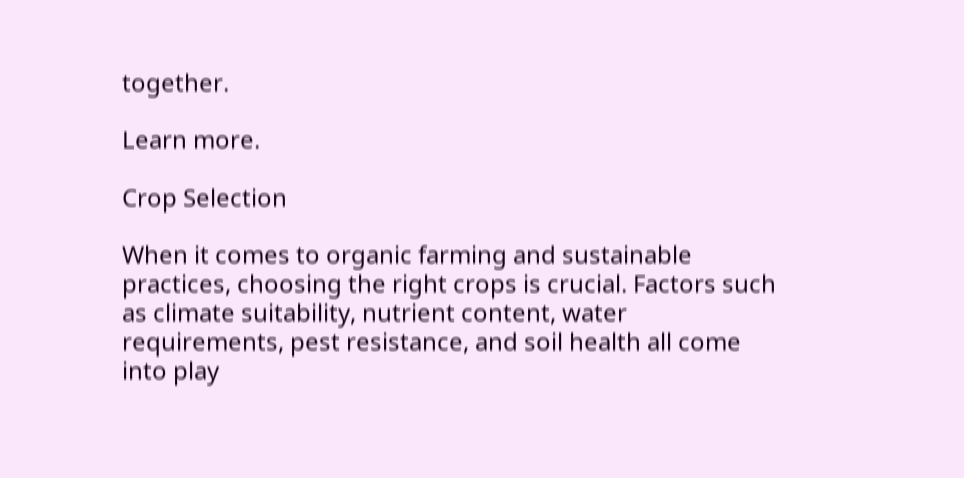together.

Learn more.

Crop Selection

When it comes to organic farming and sustainable practices, choosing the right crops is crucial. Factors such as climate suitability, nutrient content, water requirements, pest resistance, and soil health all come into play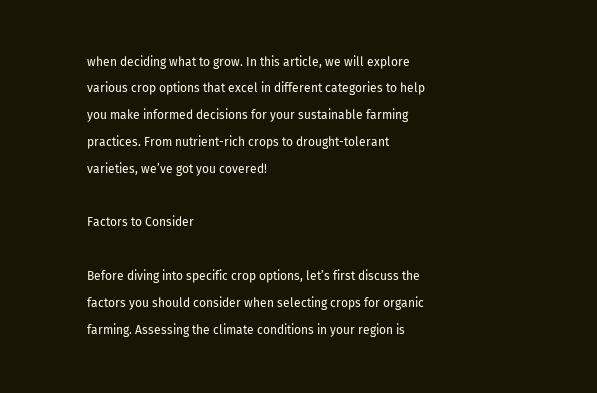when deciding what to grow. In this article, we will explore various crop options that excel in different categories to help you make informed decisions for your sustainable farming practices. From nutrient-rich crops to drought-tolerant varieties, we’ve got you covered!

Factors to Consider

Before diving into specific crop options, let’s first discuss the factors you should consider when selecting crops for organic farming. Assessing the climate conditions in your region is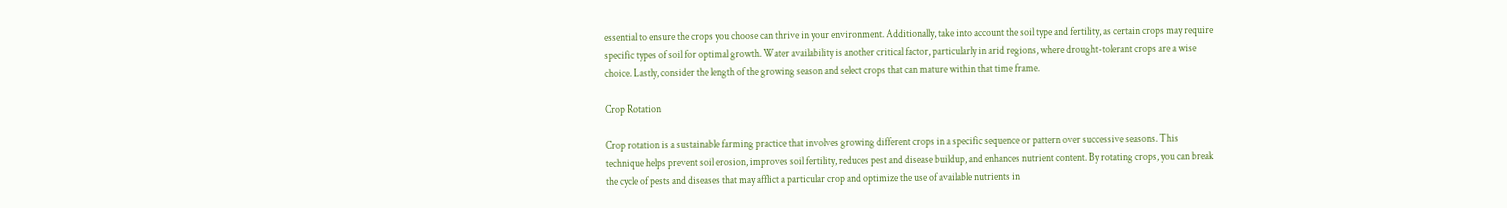essential to ensure the crops you choose can thrive in your environment. Additionally, take into account the soil type and fertility, as certain crops may require specific types of soil for optimal growth. Water availability is another critical factor, particularly in arid regions, where drought-tolerant crops are a wise choice. Lastly, consider the length of the growing season and select crops that can mature within that time frame.

Crop Rotation

Crop rotation is a sustainable farming practice that involves growing different crops in a specific sequence or pattern over successive seasons. This technique helps prevent soil erosion, improves soil fertility, reduces pest and disease buildup, and enhances nutrient content. By rotating crops, you can break the cycle of pests and diseases that may afflict a particular crop and optimize the use of available nutrients in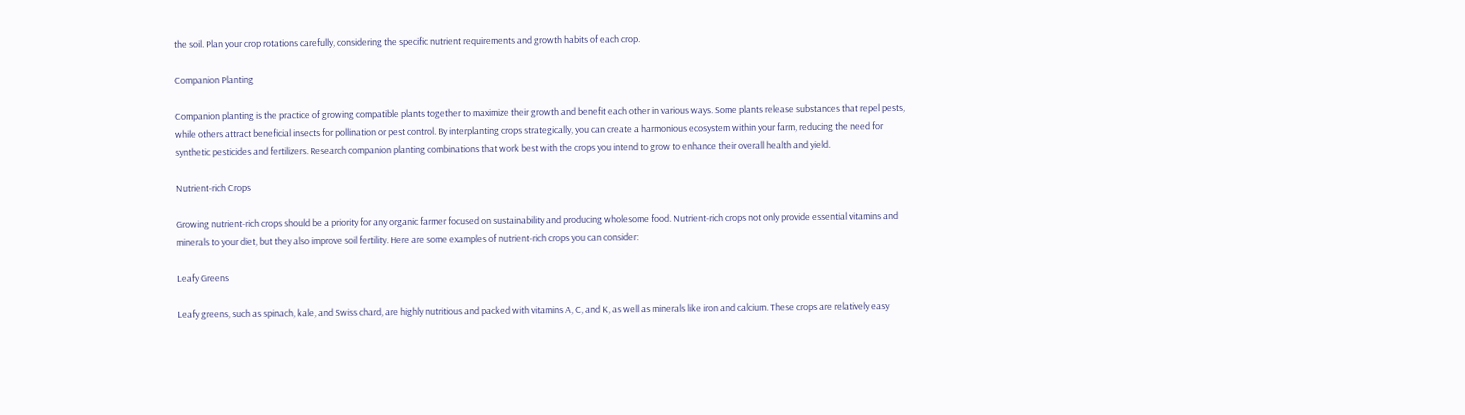the soil. Plan your crop rotations carefully, considering the specific nutrient requirements and growth habits of each crop.

Companion Planting

Companion planting is the practice of growing compatible plants together to maximize their growth and benefit each other in various ways. Some plants release substances that repel pests, while others attract beneficial insects for pollination or pest control. By interplanting crops strategically, you can create a harmonious ecosystem within your farm, reducing the need for synthetic pesticides and fertilizers. Research companion planting combinations that work best with the crops you intend to grow to enhance their overall health and yield.

Nutrient-rich Crops

Growing nutrient-rich crops should be a priority for any organic farmer focused on sustainability and producing wholesome food. Nutrient-rich crops not only provide essential vitamins and minerals to your diet, but they also improve soil fertility. Here are some examples of nutrient-rich crops you can consider:

Leafy Greens

Leafy greens, such as spinach, kale, and Swiss chard, are highly nutritious and packed with vitamins A, C, and K, as well as minerals like iron and calcium. These crops are relatively easy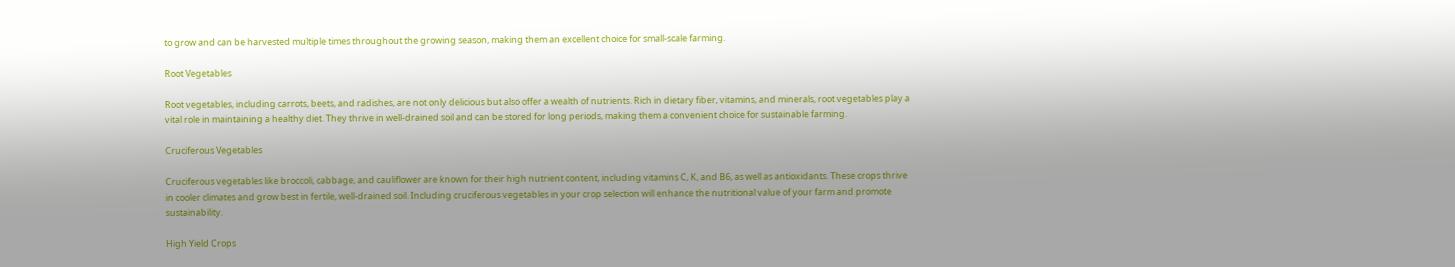to grow and can be harvested multiple times throughout the growing season, making them an excellent choice for small-scale farming.

Root Vegetables

Root vegetables, including carrots, beets, and radishes, are not only delicious but also offer a wealth of nutrients. Rich in dietary fiber, vitamins, and minerals, root vegetables play a vital role in maintaining a healthy diet. They thrive in well-drained soil and can be stored for long periods, making them a convenient choice for sustainable farming.

Cruciferous Vegetables

Cruciferous vegetables like broccoli, cabbage, and cauliflower are known for their high nutrient content, including vitamins C, K, and B6, as well as antioxidants. These crops thrive in cooler climates and grow best in fertile, well-drained soil. Including cruciferous vegetables in your crop selection will enhance the nutritional value of your farm and promote sustainability.

High Yield Crops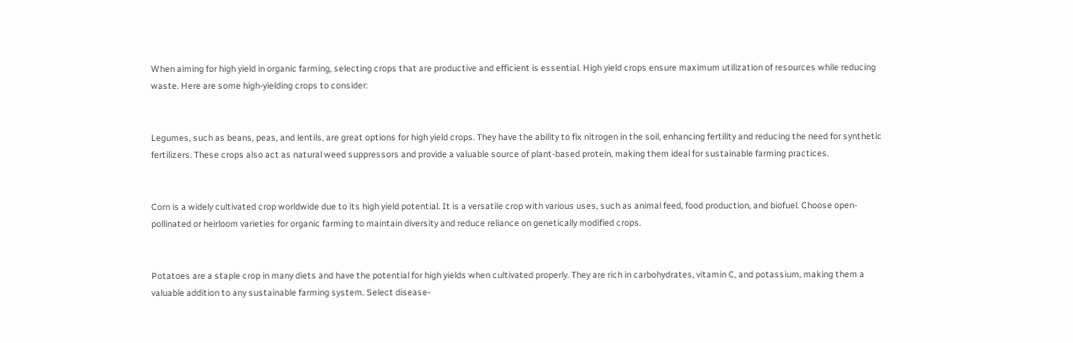When aiming for high yield in organic farming, selecting crops that are productive and efficient is essential. High yield crops ensure maximum utilization of resources while reducing waste. Here are some high-yielding crops to consider:


Legumes, such as beans, peas, and lentils, are great options for high yield crops. They have the ability to fix nitrogen in the soil, enhancing fertility and reducing the need for synthetic fertilizers. These crops also act as natural weed suppressors and provide a valuable source of plant-based protein, making them ideal for sustainable farming practices.


Corn is a widely cultivated crop worldwide due to its high yield potential. It is a versatile crop with various uses, such as animal feed, food production, and biofuel. Choose open-pollinated or heirloom varieties for organic farming to maintain diversity and reduce reliance on genetically modified crops.


Potatoes are a staple crop in many diets and have the potential for high yields when cultivated properly. They are rich in carbohydrates, vitamin C, and potassium, making them a valuable addition to any sustainable farming system. Select disease-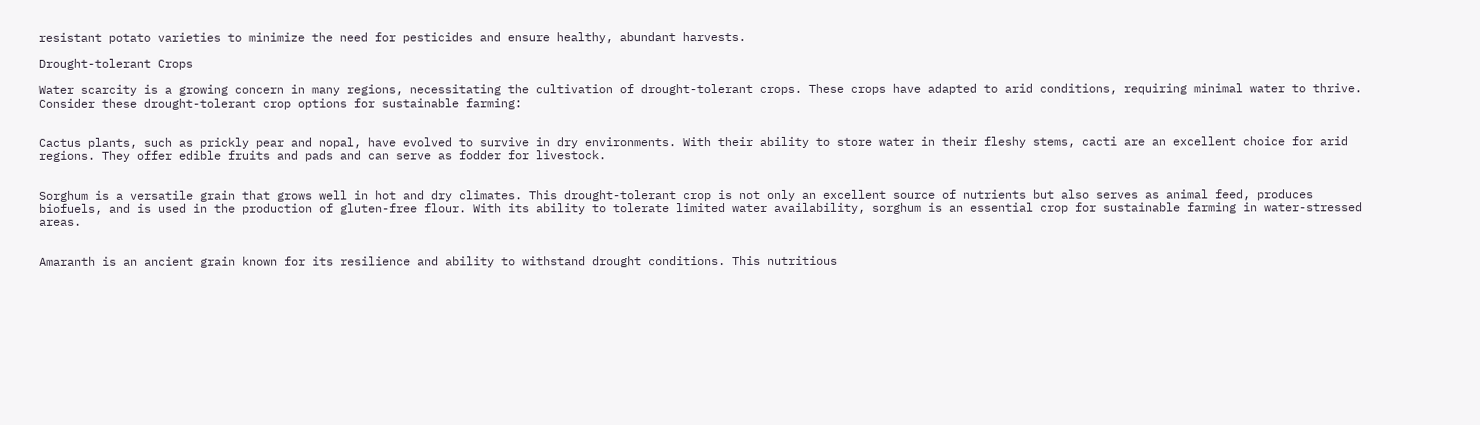resistant potato varieties to minimize the need for pesticides and ensure healthy, abundant harvests.

Drought-tolerant Crops

Water scarcity is a growing concern in many regions, necessitating the cultivation of drought-tolerant crops. These crops have adapted to arid conditions, requiring minimal water to thrive. Consider these drought-tolerant crop options for sustainable farming:


Cactus plants, such as prickly pear and nopal, have evolved to survive in dry environments. With their ability to store water in their fleshy stems, cacti are an excellent choice for arid regions. They offer edible fruits and pads and can serve as fodder for livestock.


Sorghum is a versatile grain that grows well in hot and dry climates. This drought-tolerant crop is not only an excellent source of nutrients but also serves as animal feed, produces biofuels, and is used in the production of gluten-free flour. With its ability to tolerate limited water availability, sorghum is an essential crop for sustainable farming in water-stressed areas.


Amaranth is an ancient grain known for its resilience and ability to withstand drought conditions. This nutritious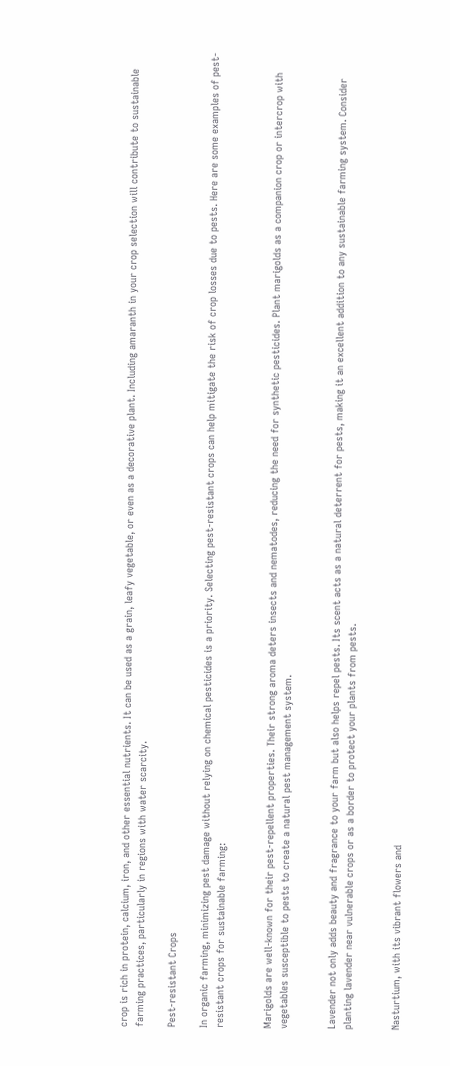crop is rich in protein, calcium, iron, and other essential nutrients. It can be used as a grain, leafy vegetable, or even as a decorative plant. Including amaranth in your crop selection will contribute to sustainable farming practices, particularly in regions with water scarcity.

Pest-resistant Crops

In organic farming, minimizing pest damage without relying on chemical pesticides is a priority. Selecting pest-resistant crops can help mitigate the risk of crop losses due to pests. Here are some examples of pest-resistant crops for sustainable farming:


Marigolds are well-known for their pest-repellent properties. Their strong aroma deters insects and nematodes, reducing the need for synthetic pesticides. Plant marigolds as a companion crop or intercrop with vegetables susceptible to pests to create a natural pest management system.


Lavender not only adds beauty and fragrance to your farm but also helps repel pests. Its scent acts as a natural deterrent for pests, making it an excellent addition to any sustainable farming system. Consider planting lavender near vulnerable crops or as a border to protect your plants from pests.


Nasturtium, with its vibrant flowers and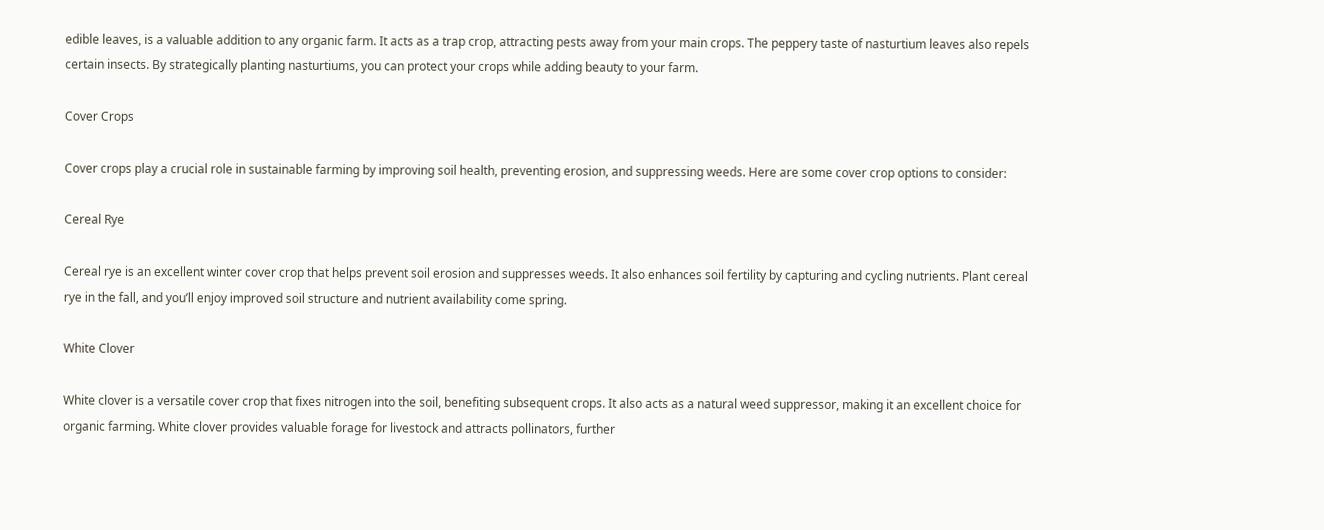edible leaves, is a valuable addition to any organic farm. It acts as a trap crop, attracting pests away from your main crops. The peppery taste of nasturtium leaves also repels certain insects. By strategically planting nasturtiums, you can protect your crops while adding beauty to your farm.

Cover Crops

Cover crops play a crucial role in sustainable farming by improving soil health, preventing erosion, and suppressing weeds. Here are some cover crop options to consider:

Cereal Rye

Cereal rye is an excellent winter cover crop that helps prevent soil erosion and suppresses weeds. It also enhances soil fertility by capturing and cycling nutrients. Plant cereal rye in the fall, and you’ll enjoy improved soil structure and nutrient availability come spring.

White Clover

White clover is a versatile cover crop that fixes nitrogen into the soil, benefiting subsequent crops. It also acts as a natural weed suppressor, making it an excellent choice for organic farming. White clover provides valuable forage for livestock and attracts pollinators, further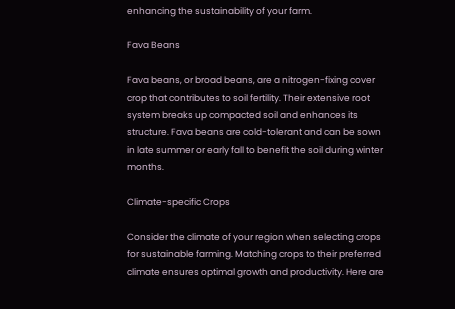enhancing the sustainability of your farm.

Fava Beans

Fava beans, or broad beans, are a nitrogen-fixing cover crop that contributes to soil fertility. Their extensive root system breaks up compacted soil and enhances its structure. Fava beans are cold-tolerant and can be sown in late summer or early fall to benefit the soil during winter months.

Climate-specific Crops

Consider the climate of your region when selecting crops for sustainable farming. Matching crops to their preferred climate ensures optimal growth and productivity. Here are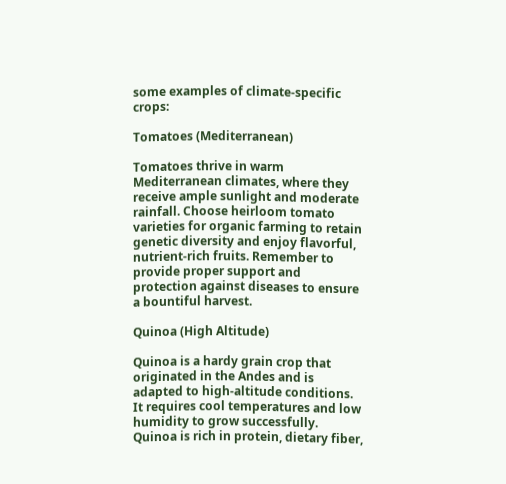some examples of climate-specific crops:

Tomatoes (Mediterranean)

Tomatoes thrive in warm Mediterranean climates, where they receive ample sunlight and moderate rainfall. Choose heirloom tomato varieties for organic farming to retain genetic diversity and enjoy flavorful, nutrient-rich fruits. Remember to provide proper support and protection against diseases to ensure a bountiful harvest.

Quinoa (High Altitude)

Quinoa is a hardy grain crop that originated in the Andes and is adapted to high-altitude conditions. It requires cool temperatures and low humidity to grow successfully. Quinoa is rich in protein, dietary fiber,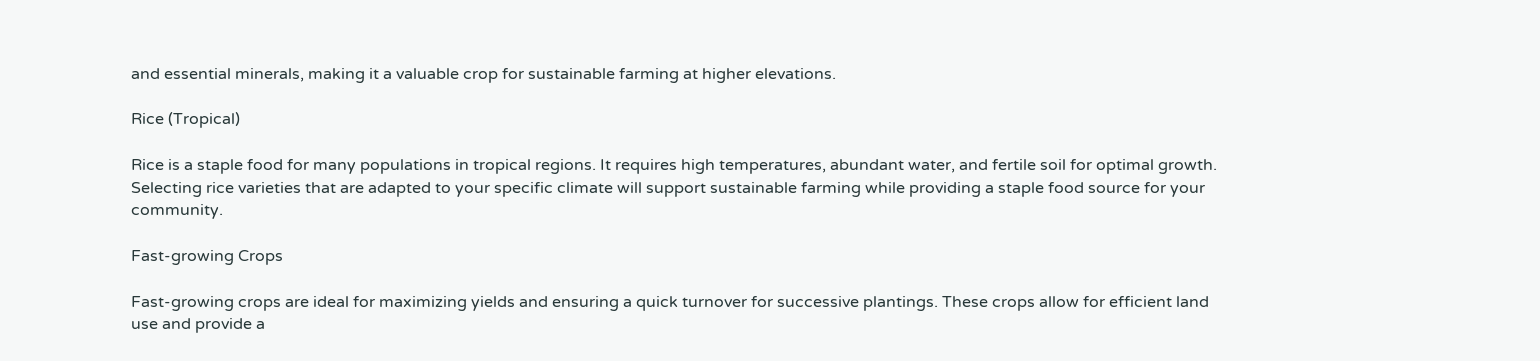and essential minerals, making it a valuable crop for sustainable farming at higher elevations.

Rice (Tropical)

Rice is a staple food for many populations in tropical regions. It requires high temperatures, abundant water, and fertile soil for optimal growth. Selecting rice varieties that are adapted to your specific climate will support sustainable farming while providing a staple food source for your community.

Fast-growing Crops

Fast-growing crops are ideal for maximizing yields and ensuring a quick turnover for successive plantings. These crops allow for efficient land use and provide a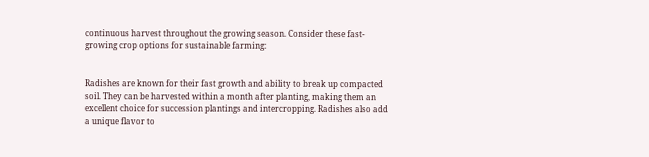continuous harvest throughout the growing season. Consider these fast-growing crop options for sustainable farming:


Radishes are known for their fast growth and ability to break up compacted soil. They can be harvested within a month after planting, making them an excellent choice for succession plantings and intercropping. Radishes also add a unique flavor to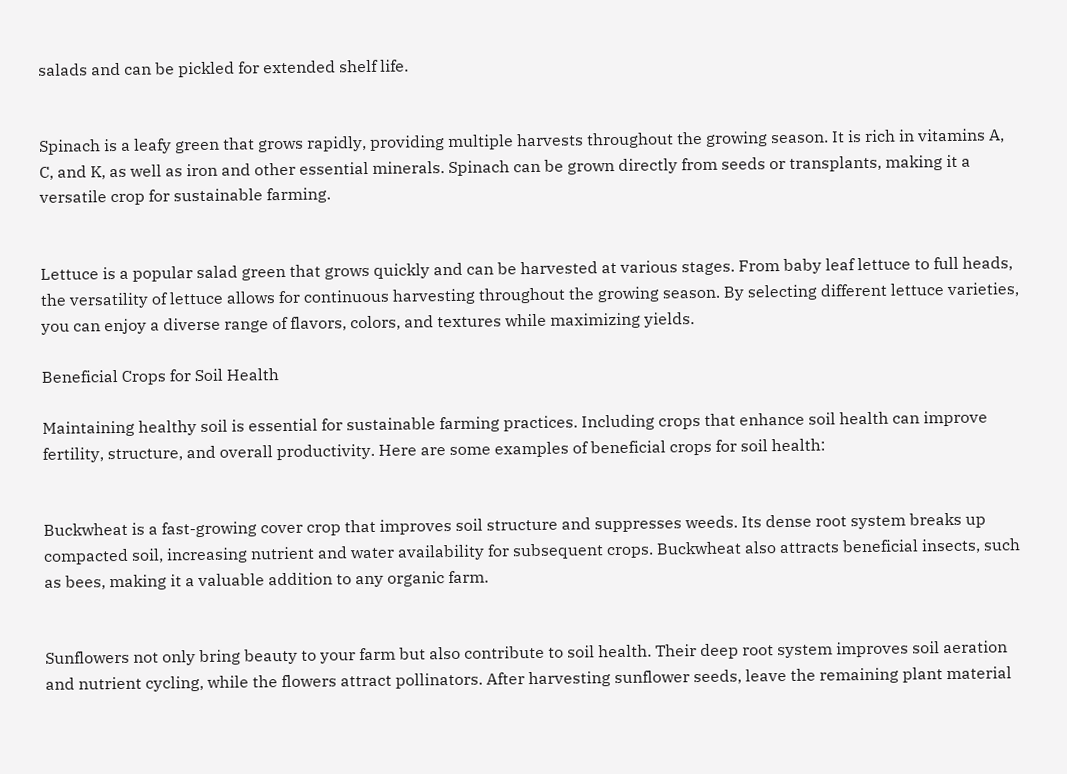salads and can be pickled for extended shelf life.


Spinach is a leafy green that grows rapidly, providing multiple harvests throughout the growing season. It is rich in vitamins A, C, and K, as well as iron and other essential minerals. Spinach can be grown directly from seeds or transplants, making it a versatile crop for sustainable farming.


Lettuce is a popular salad green that grows quickly and can be harvested at various stages. From baby leaf lettuce to full heads, the versatility of lettuce allows for continuous harvesting throughout the growing season. By selecting different lettuce varieties, you can enjoy a diverse range of flavors, colors, and textures while maximizing yields.

Beneficial Crops for Soil Health

Maintaining healthy soil is essential for sustainable farming practices. Including crops that enhance soil health can improve fertility, structure, and overall productivity. Here are some examples of beneficial crops for soil health:


Buckwheat is a fast-growing cover crop that improves soil structure and suppresses weeds. Its dense root system breaks up compacted soil, increasing nutrient and water availability for subsequent crops. Buckwheat also attracts beneficial insects, such as bees, making it a valuable addition to any organic farm.


Sunflowers not only bring beauty to your farm but also contribute to soil health. Their deep root system improves soil aeration and nutrient cycling, while the flowers attract pollinators. After harvesting sunflower seeds, leave the remaining plant material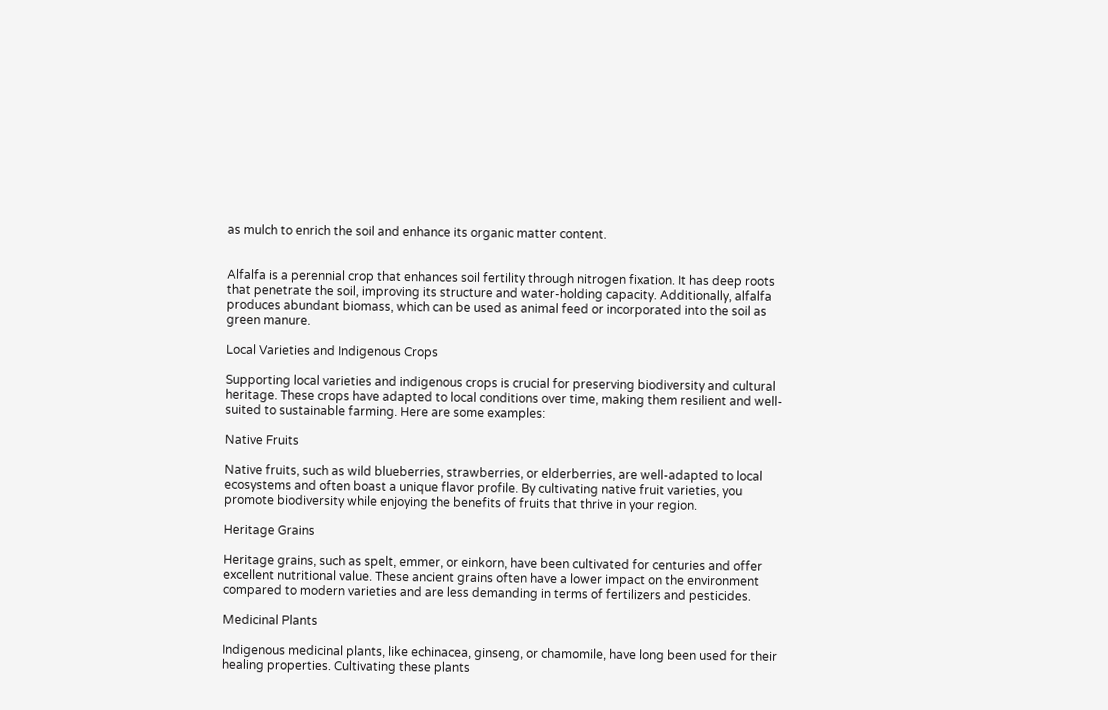as mulch to enrich the soil and enhance its organic matter content.


Alfalfa is a perennial crop that enhances soil fertility through nitrogen fixation. It has deep roots that penetrate the soil, improving its structure and water-holding capacity. Additionally, alfalfa produces abundant biomass, which can be used as animal feed or incorporated into the soil as green manure.

Local Varieties and Indigenous Crops

Supporting local varieties and indigenous crops is crucial for preserving biodiversity and cultural heritage. These crops have adapted to local conditions over time, making them resilient and well-suited to sustainable farming. Here are some examples:

Native Fruits

Native fruits, such as wild blueberries, strawberries, or elderberries, are well-adapted to local ecosystems and often boast a unique flavor profile. By cultivating native fruit varieties, you promote biodiversity while enjoying the benefits of fruits that thrive in your region.

Heritage Grains

Heritage grains, such as spelt, emmer, or einkorn, have been cultivated for centuries and offer excellent nutritional value. These ancient grains often have a lower impact on the environment compared to modern varieties and are less demanding in terms of fertilizers and pesticides.

Medicinal Plants

Indigenous medicinal plants, like echinacea, ginseng, or chamomile, have long been used for their healing properties. Cultivating these plants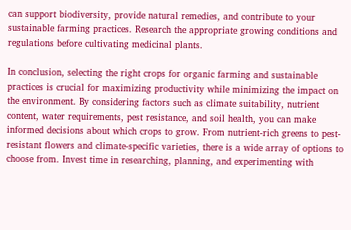can support biodiversity, provide natural remedies, and contribute to your sustainable farming practices. Research the appropriate growing conditions and regulations before cultivating medicinal plants.

In conclusion, selecting the right crops for organic farming and sustainable practices is crucial for maximizing productivity while minimizing the impact on the environment. By considering factors such as climate suitability, nutrient content, water requirements, pest resistance, and soil health, you can make informed decisions about which crops to grow. From nutrient-rich greens to pest-resistant flowers and climate-specific varieties, there is a wide array of options to choose from. Invest time in researching, planning, and experimenting with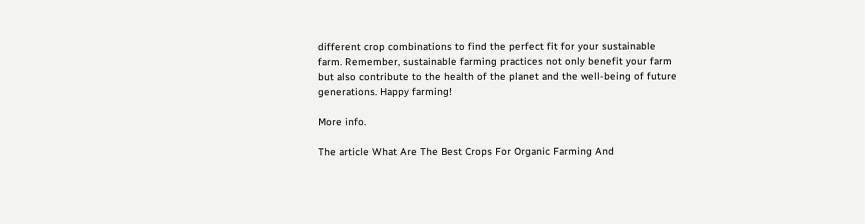different crop combinations to find the perfect fit for your sustainable farm. Remember, sustainable farming practices not only benefit your farm but also contribute to the health of the planet and the well-being of future generations. Happy farming!

More info.

The article What Are The Best Crops For Organic Farming And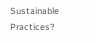Sustainable Practices?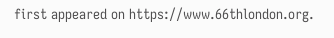first appeared on https://www.66thlondon.org.